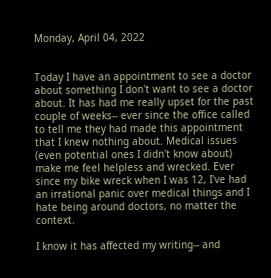Monday, April 04, 2022


Today I have an appointment to see a doctor about something I don't want to see a doctor about. It has had me really upset for the past couple of weeks-- ever since the office called to tell me they had made this appointment that I knew nothing about. Medical issues (even potential ones I didn't know about) make me feel helpless and wrecked. Ever since my bike wreck when I was 12, I've had an irrational panic over medical things and I hate being around doctors, no matter the context.

I know it has affected my writing-- and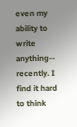even my ability to write anything-- recently. I find it hard to think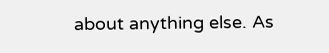about anything else. As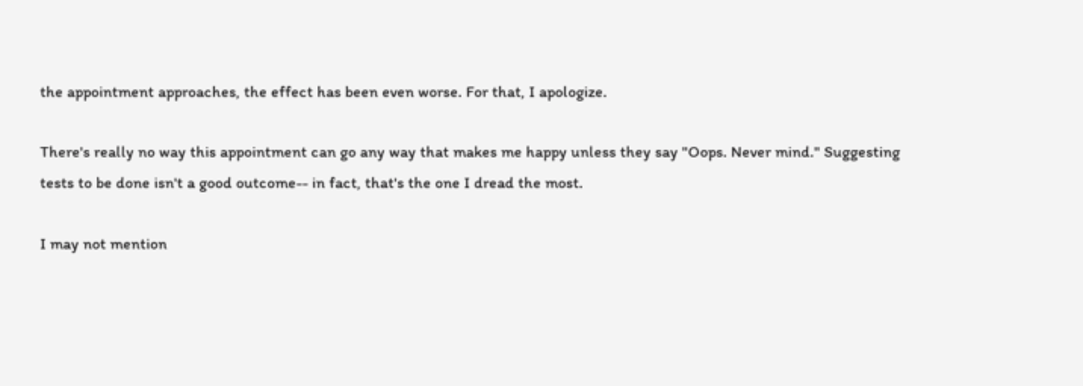the appointment approaches, the effect has been even worse. For that, I apologize.

There's really no way this appointment can go any way that makes me happy unless they say "Oops. Never mind." Suggesting tests to be done isn't a good outcome-- in fact, that's the one I dread the most.

I may not mention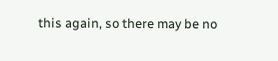this again, so there may be no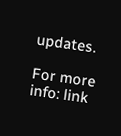updates.

For more info: link